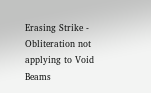Erasing Strike - Obliteration not applying to Void Beams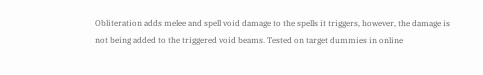Obliteration adds melee and spell void damage to the spells it triggers, however, the damage is not being added to the triggered void beams. Tested on target dummies in online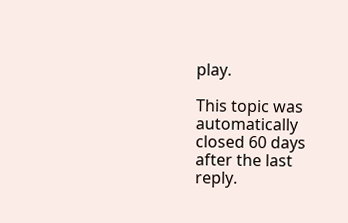play.

This topic was automatically closed 60 days after the last reply.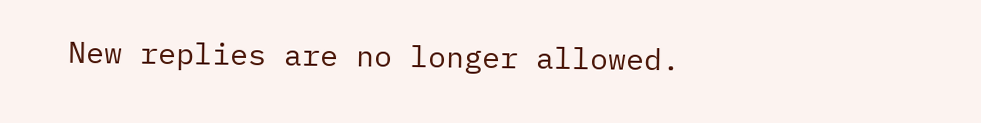New replies are no longer allowed.